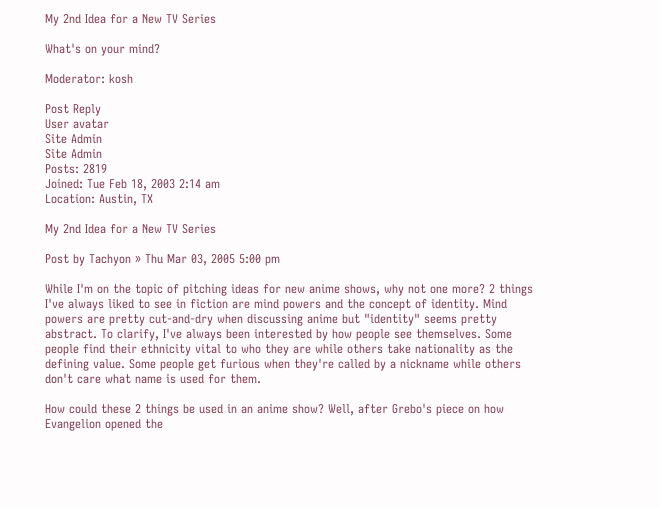My 2nd Idea for a New TV Series

What's on your mind?

Moderator: kosh

Post Reply
User avatar
Site Admin
Site Admin
Posts: 2819
Joined: Tue Feb 18, 2003 2:14 am
Location: Austin, TX

My 2nd Idea for a New TV Series

Post by Tachyon » Thu Mar 03, 2005 5:00 pm

While I'm on the topic of pitching ideas for new anime shows, why not one more? 2 things I've always liked to see in fiction are mind powers and the concept of identity. Mind powers are pretty cut-and-dry when discussing anime but "identity" seems pretty abstract. To clarify, I've always been interested by how people see themselves. Some people find their ethnicity vital to who they are while others take nationality as the defining value. Some people get furious when they're called by a nickname while others don't care what name is used for them.

How could these 2 things be used in an anime show? Well, after Grebo's piece on how Evangelion opened the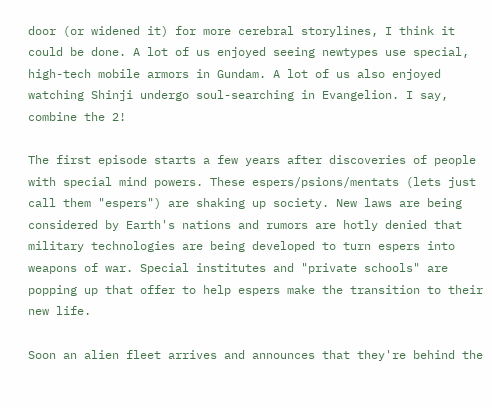door (or widened it) for more cerebral storylines, I think it could be done. A lot of us enjoyed seeing newtypes use special, high-tech mobile armors in Gundam. A lot of us also enjoyed watching Shinji undergo soul-searching in Evangelion. I say, combine the 2!

The first episode starts a few years after discoveries of people with special mind powers. These espers/psions/mentats (lets just call them "espers") are shaking up society. New laws are being considered by Earth's nations and rumors are hotly denied that military technologies are being developed to turn espers into weapons of war. Special institutes and "private schools" are popping up that offer to help espers make the transition to their new life.

Soon an alien fleet arrives and announces that they're behind the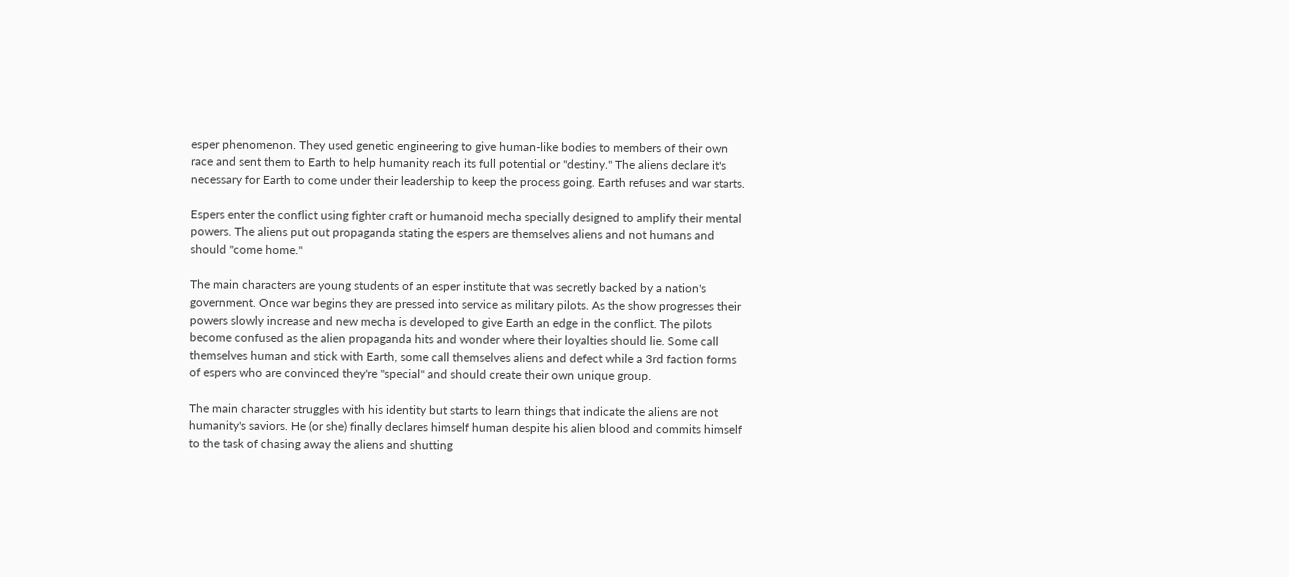esper phenomenon. They used genetic engineering to give human-like bodies to members of their own race and sent them to Earth to help humanity reach its full potential or "destiny." The aliens declare it's necessary for Earth to come under their leadership to keep the process going. Earth refuses and war starts.

Espers enter the conflict using fighter craft or humanoid mecha specially designed to amplify their mental powers. The aliens put out propaganda stating the espers are themselves aliens and not humans and should "come home."

The main characters are young students of an esper institute that was secretly backed by a nation's government. Once war begins they are pressed into service as military pilots. As the show progresses their powers slowly increase and new mecha is developed to give Earth an edge in the conflict. The pilots become confused as the alien propaganda hits and wonder where their loyalties should lie. Some call themselves human and stick with Earth, some call themselves aliens and defect while a 3rd faction forms of espers who are convinced they're "special" and should create their own unique group.

The main character struggles with his identity but starts to learn things that indicate the aliens are not humanity's saviors. He (or she) finally declares himself human despite his alien blood and commits himself to the task of chasing away the aliens and shutting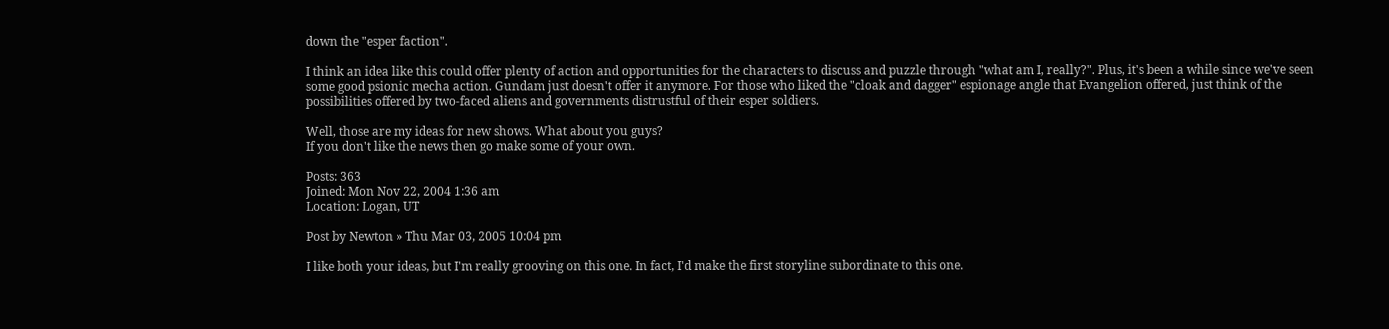down the "esper faction".

I think an idea like this could offer plenty of action and opportunities for the characters to discuss and puzzle through "what am I, really?". Plus, it's been a while since we've seen some good psionic mecha action. Gundam just doesn't offer it anymore. For those who liked the "cloak and dagger" espionage angle that Evangelion offered, just think of the possibilities offered by two-faced aliens and governments distrustful of their esper soldiers.

Well, those are my ideas for new shows. What about you guys?
If you don't like the news then go make some of your own.

Posts: 363
Joined: Mon Nov 22, 2004 1:36 am
Location: Logan, UT

Post by Newton » Thu Mar 03, 2005 10:04 pm

I like both your ideas, but I'm really grooving on this one. In fact, I'd make the first storyline subordinate to this one.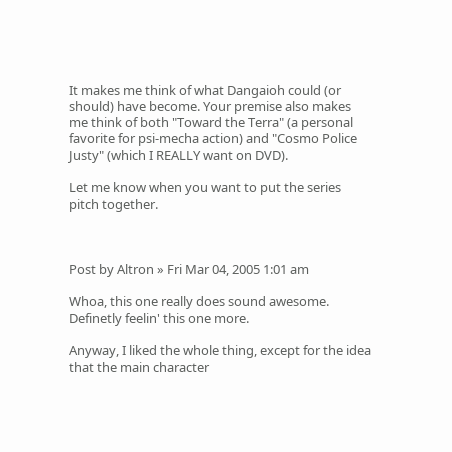It makes me think of what Dangaioh could (or should) have become. Your premise also makes me think of both "Toward the Terra" (a personal favorite for psi-mecha action) and "Cosmo Police Justy" (which I REALLY want on DVD).

Let me know when you want to put the series pitch together.



Post by Altron » Fri Mar 04, 2005 1:01 am

Whoa, this one really does sound awesome. Definetly feelin' this one more.

Anyway, I liked the whole thing, except for the idea that the main character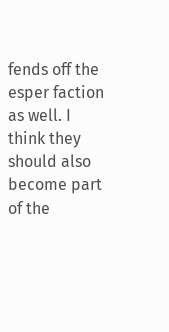fends off the esper faction as well. I think they should also become part of the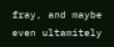fray, and maybe even ultamitely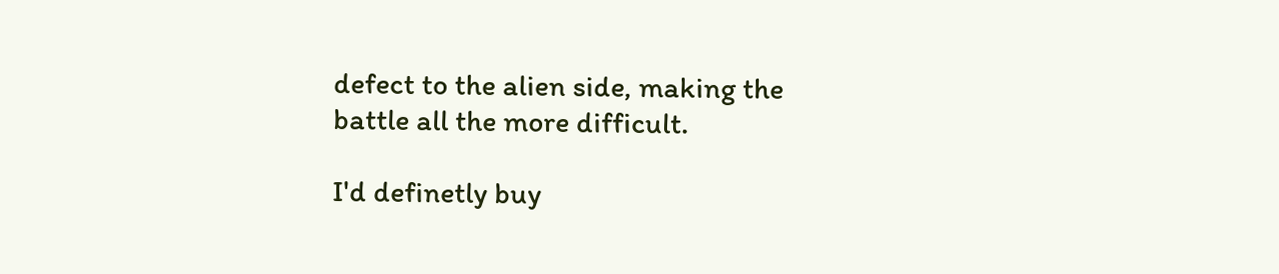defect to the alien side, making the battle all the more difficult.

I'd definetly buy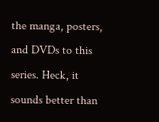the manga, posters, and DVDs to this series. Heck, it sounds better than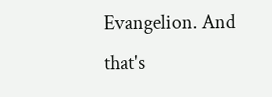Evangelion. And that's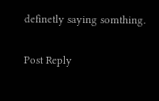definetly saying somthing.

Post Reply